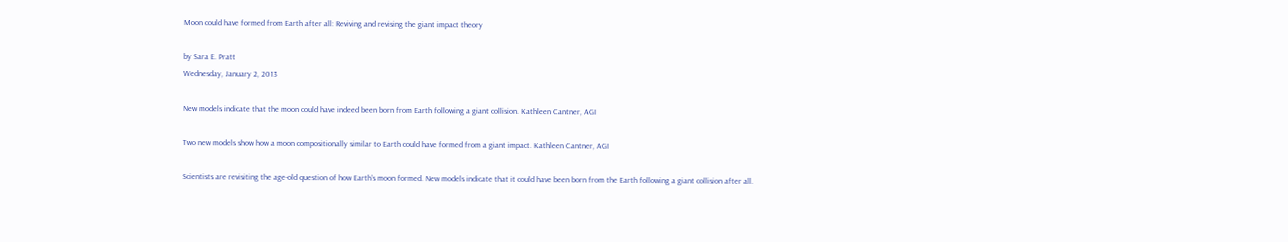Moon could have formed from Earth after all: Reviving and revising the giant impact theory

by Sara E. Pratt
Wednesday, January 2, 2013

New models indicate that the moon could have indeed been born from Earth following a giant collision. Kathleen Cantner, AGI

Two new models show how a moon compositionally similar to Earth could have formed from a giant impact. Kathleen Cantner, AGI

Scientists are revisiting the age-old question of how Earth’s moon formed. New models indicate that it could have been born from the Earth following a giant collision after all.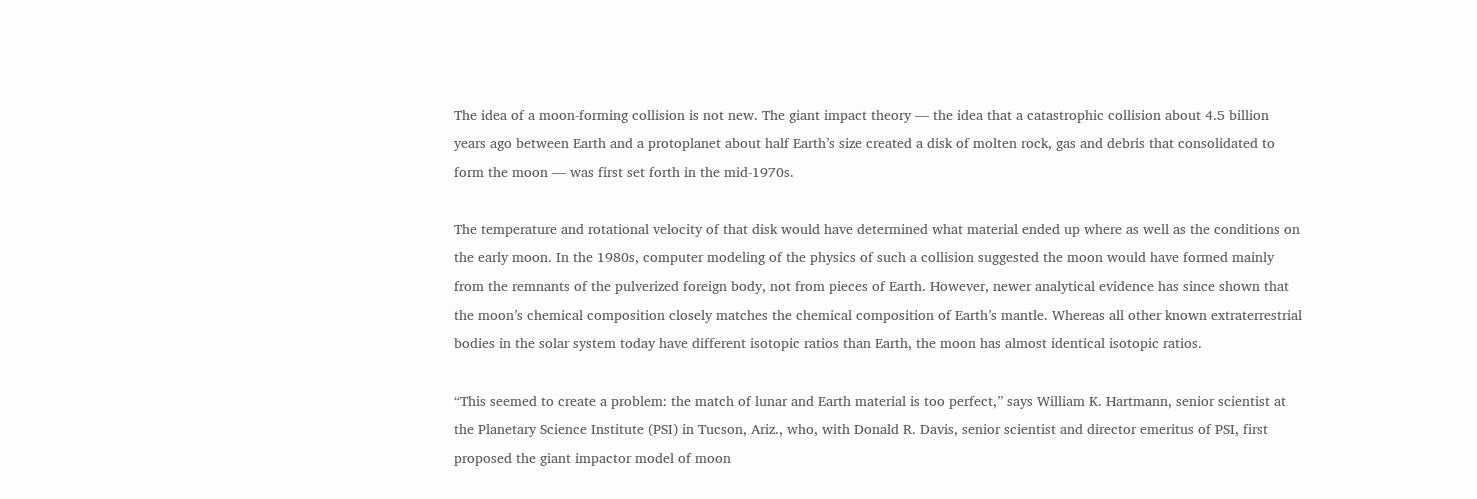The idea of a moon-forming collision is not new. The giant impact theory — the idea that a catastrophic collision about 4.5 billion years ago between Earth and a protoplanet about half Earth’s size created a disk of molten rock, gas and debris that consolidated to form the moon — was first set forth in the mid-1970s.

The temperature and rotational velocity of that disk would have determined what material ended up where as well as the conditions on the early moon. In the 1980s, computer modeling of the physics of such a collision suggested the moon would have formed mainly from the remnants of the pulverized foreign body, not from pieces of Earth. However, newer analytical evidence has since shown that the moon’s chemical composition closely matches the chemical composition of Earth’s mantle. Whereas all other known extraterrestrial bodies in the solar system today have different isotopic ratios than Earth, the moon has almost identical isotopic ratios.

“This seemed to create a problem: the match of lunar and Earth material is too perfect,” says William K. Hartmann, senior scientist at the Planetary Science Institute (PSI) in Tucson, Ariz., who, with Donald R. Davis, senior scientist and director emeritus of PSI, first proposed the giant impactor model of moon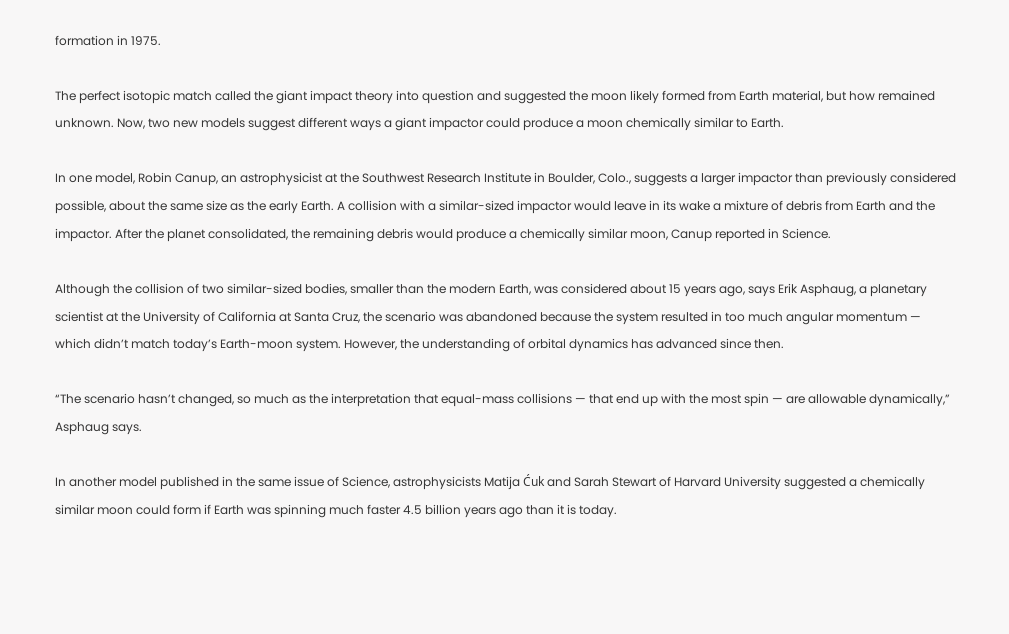formation in 1975.

The perfect isotopic match called the giant impact theory into question and suggested the moon likely formed from Earth material, but how remained unknown. Now, two new models suggest different ways a giant impactor could produce a moon chemically similar to Earth.

In one model, Robin Canup, an astrophysicist at the Southwest Research Institute in Boulder, Colo., suggests a larger impactor than previously considered possible, about the same size as the early Earth. A collision with a similar-sized impactor would leave in its wake a mixture of debris from Earth and the impactor. After the planet consolidated, the remaining debris would produce a chemically similar moon, Canup reported in Science.

Although the collision of two similar-sized bodies, smaller than the modern Earth, was considered about 15 years ago, says Erik Asphaug, a planetary scientist at the University of California at Santa Cruz, the scenario was abandoned because the system resulted in too much angular momentum — which didn’t match today’s Earth-moon system. However, the understanding of orbital dynamics has advanced since then.

“The scenario hasn’t changed, so much as the interpretation that equal-mass collisions — that end up with the most spin — are allowable dynamically,” Asphaug says.

In another model published in the same issue of Science, astrophysicists Matija Ćuk and Sarah Stewart of Harvard University suggested a chemically similar moon could form if Earth was spinning much faster 4.5 billion years ago than it is today.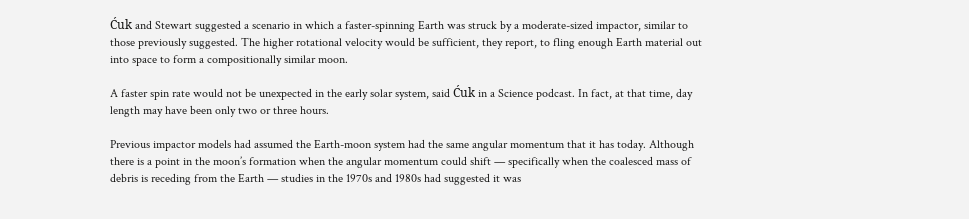Ćuk and Stewart suggested a scenario in which a faster-spinning Earth was struck by a moderate-sized impactor, similar to those previously suggested. The higher rotational velocity would be sufficient, they report, to fling enough Earth material out into space to form a compositionally similar moon.

A faster spin rate would not be unexpected in the early solar system, said Ćuk in a Science podcast. In fact, at that time, day length may have been only two or three hours.

Previous impactor models had assumed the Earth-moon system had the same angular momentum that it has today. Although there is a point in the moon’s formation when the angular momentum could shift — specifically when the coalesced mass of debris is receding from the Earth — studies in the 1970s and 1980s had suggested it was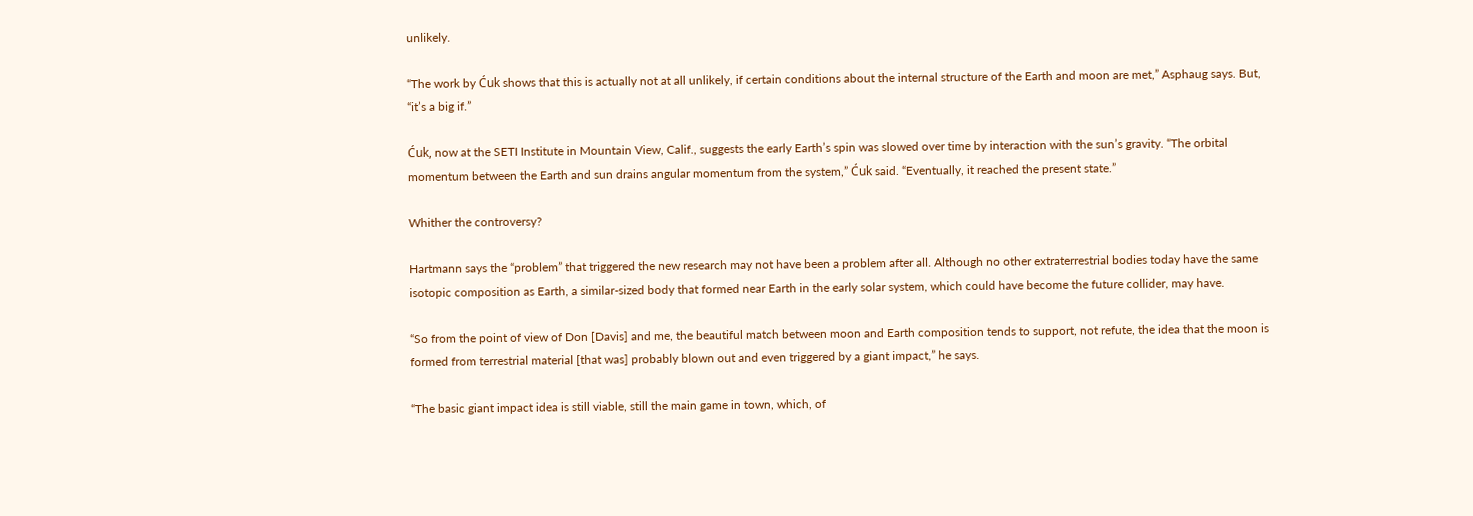unlikely.

“The work by Ćuk shows that this is actually not at all unlikely, if certain conditions about the internal structure of the Earth and moon are met,” Asphaug says. But, “it’s a big if.”

Ćuk, now at the SETI Institute in Mountain View, Calif., suggests the early Earth’s spin was slowed over time by interaction with the sun’s gravity. “The orbital momentum between the Earth and sun drains angular momentum from the system,” Ćuk said. “Eventually, it reached the present state.”

Whither the controversy?

Hartmann says the “problem” that triggered the new research may not have been a problem after all. Although no other extraterrestrial bodies today have the same isotopic composition as Earth, a similar-sized body that formed near Earth in the early solar system, which could have become the future collider, may have.

“So from the point of view of Don [Davis] and me, the beautiful match between moon and Earth composition tends to support, not refute, the idea that the moon is formed from terrestrial material [that was] probably blown out and even triggered by a giant impact,” he says.

“The basic giant impact idea is still viable, still the main game in town, which, of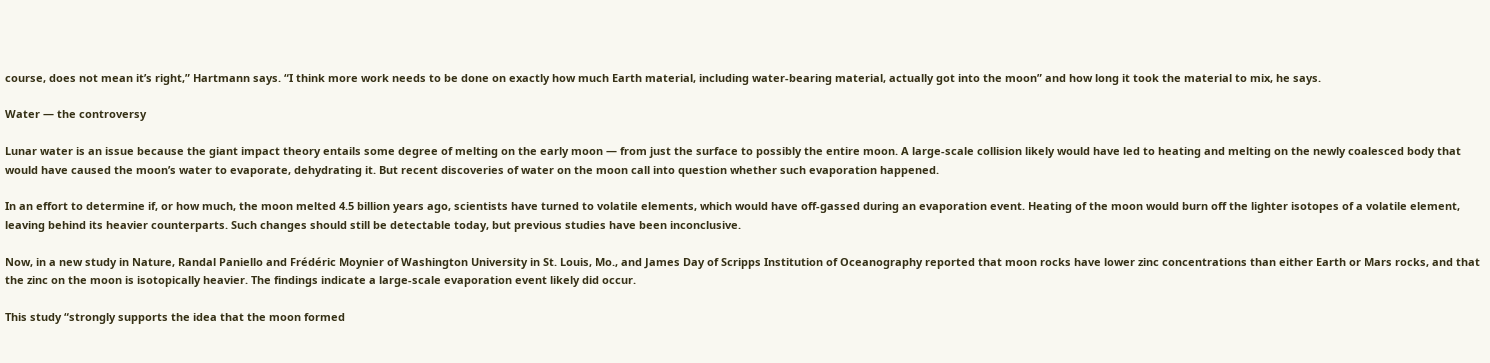course, does not mean it’s right,” Hartmann says. “I think more work needs to be done on exactly how much Earth material, including water-bearing material, actually got into the moon” and how long it took the material to mix, he says.

Water — the controversy

Lunar water is an issue because the giant impact theory entails some degree of melting on the early moon — from just the surface to possibly the entire moon. A large-scale collision likely would have led to heating and melting on the newly coalesced body that would have caused the moon’s water to evaporate, dehydrating it. But recent discoveries of water on the moon call into question whether such evaporation happened.

In an effort to determine if, or how much, the moon melted 4.5 billion years ago, scientists have turned to volatile elements, which would have off-gassed during an evaporation event. Heating of the moon would burn off the lighter isotopes of a volatile element, leaving behind its heavier counterparts. Such changes should still be detectable today, but previous studies have been inconclusive.

Now, in a new study in Nature, Randal Paniello and Frédéric Moynier of Washington University in St. Louis, Mo., and James Day of Scripps Institution of Oceanography reported that moon rocks have lower zinc concentrations than either Earth or Mars rocks, and that the zinc on the moon is isotopically heavier. The findings indicate a large-scale evaporation event likely did occur.

This study “strongly supports the idea that the moon formed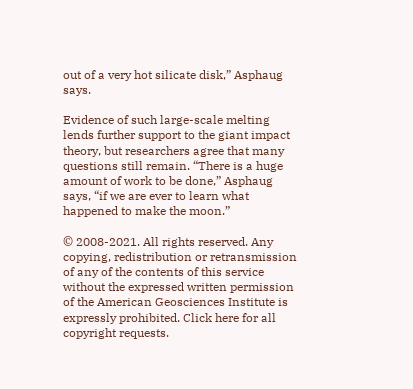out of a very hot silicate disk,” Asphaug says.

Evidence of such large-scale melting lends further support to the giant impact theory, but researchers agree that many questions still remain. “There is a huge amount of work to be done,” Asphaug says, “if we are ever to learn what happened to make the moon.”

© 2008-2021. All rights reserved. Any copying, redistribution or retransmission of any of the contents of this service without the expressed written permission of the American Geosciences Institute is expressly prohibited. Click here for all copyright requests.